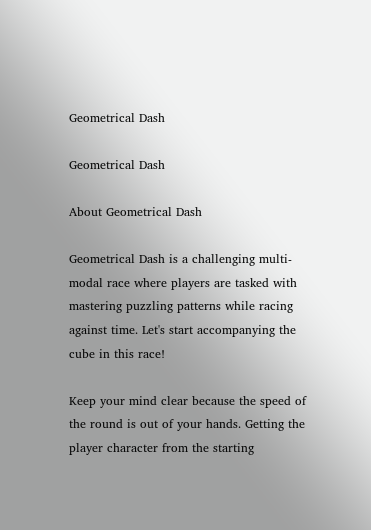Geometrical Dash

Geometrical Dash

About Geometrical Dash

Geometrical Dash is a challenging multi-modal race where players are tasked with mastering puzzling patterns while racing against time. Let's start accompanying the cube in this race!

Keep your mind clear because the speed of the round is out of your hands. Getting the player character from the starting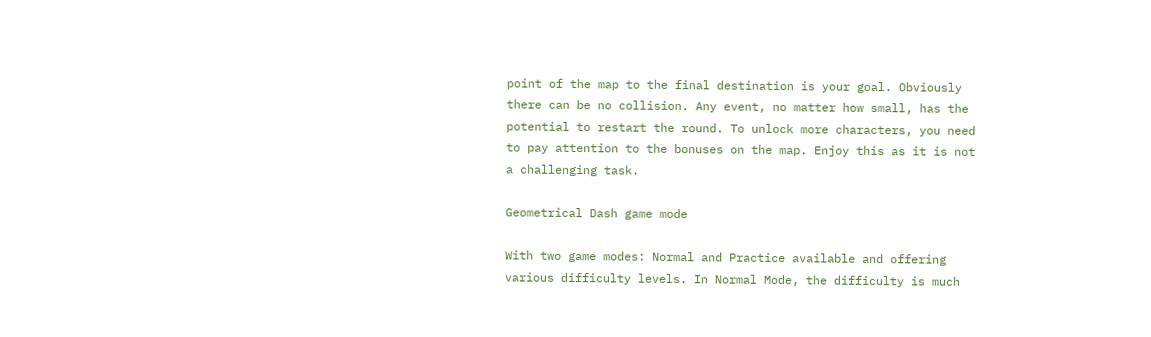point of the map to the final destination is your goal. Obviously there can be no collision. Any event, no matter how small, has the potential to restart the round. To unlock more characters, you need to pay attention to the bonuses on the map. Enjoy this as it is not a challenging task.

Geometrical Dash game mode

With two game modes: Normal and Practice available and offering various difficulty levels. In Normal Mode, the difficulty is much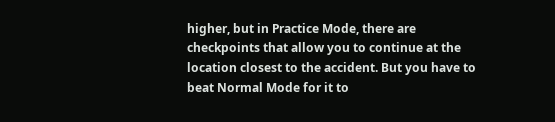higher, but in Practice Mode, there are checkpoints that allow you to continue at the location closest to the accident. But you have to beat Normal Mode for it to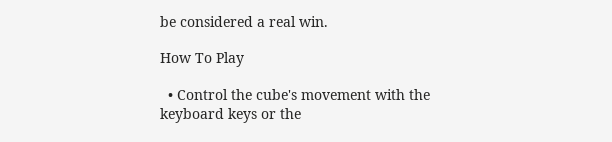be considered a real win.

How To Play

  • Control the cube's movement with the keyboard keys or the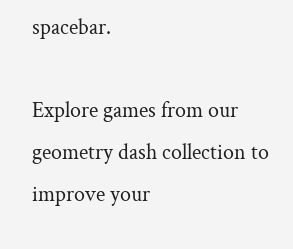spacebar.

Explore games from our geometry dash collection to improve your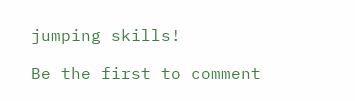jumping skills!

Be the first to comment